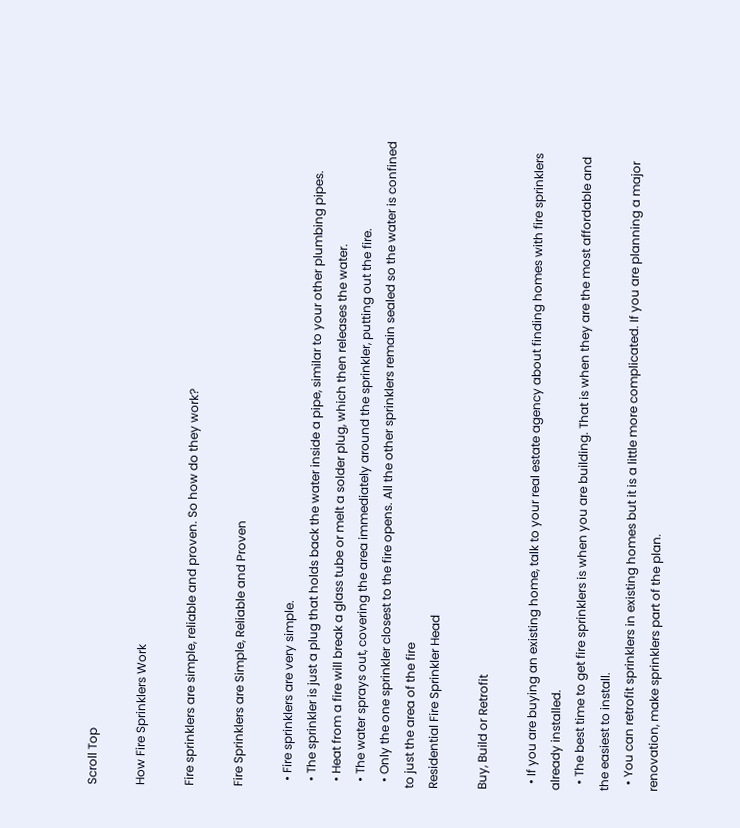Scroll Top

How Fire Sprinklers Work

Fire sprinklers are simple, reliable and proven. So how do they work?

Fire Sprinklers are Simple, Reliable and Proven

  • Fire sprinklers are very simple.
  • The sprinkler is just a plug that holds back the water inside a pipe, similar to your other plumbing pipes.
  • Heat from a fire will break a glass tube or melt a solder plug, which then releases the water.
  • The water sprays out, covering the area immediately around the sprinkler, putting out the fire.
  • Only the one sprinkler closest to the fire opens. All the other sprinklers remain sealed so the water is confined to just the area of the fire
Residential Fire Sprinkler Head

Buy, Build or Retrofit

  • If you are buying an existing home, talk to your real estate agency about finding homes with fire sprinklers already installed.
  • The best time to get fire sprinklers is when you are building. That is when they are the most affordable and the easiest to install.
  • You can retrofit sprinklers in existing homes but it is a little more complicated. If you are planning a major renovation, make sprinklers part of the plan.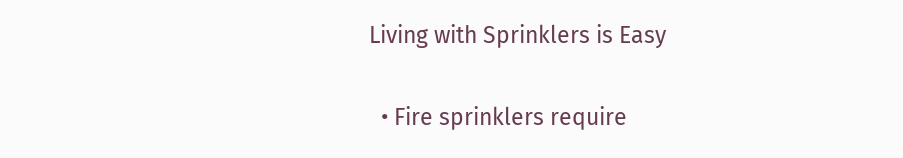Living with Sprinklers is Easy

  • Fire sprinklers require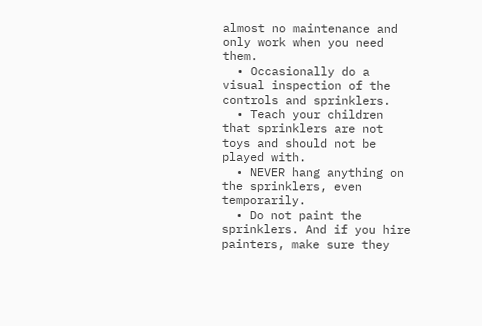almost no maintenance and only work when you need them.
  • Occasionally do a visual inspection of the controls and sprinklers.
  • Teach your children that sprinklers are not toys and should not be played with.
  • NEVER hang anything on the sprinklers, even temporarily.
  • Do not paint the sprinklers. And if you hire painters, make sure they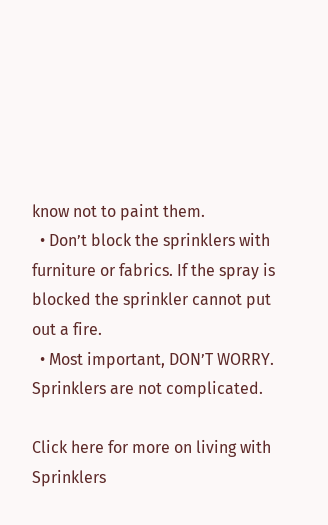know not to paint them.
  • Don’t block the sprinklers with furniture or fabrics. If the spray is blocked the sprinkler cannot put out a fire.
  • Most important, DON’T WORRY. Sprinklers are not complicated.

Click here for more on living with Sprinklers